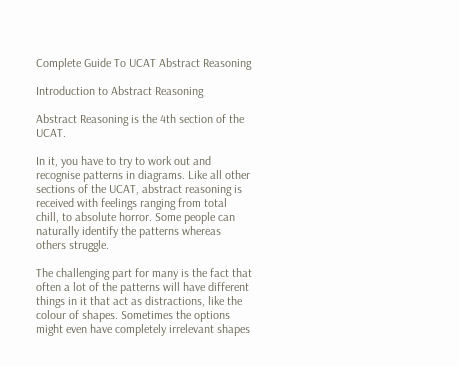Complete Guide To UCAT Abstract Reasoning

Introduction to Abstract Reasoning

Abstract Reasoning is the 4th section of the UCAT.

In it, you have to try to work out and recognise patterns in diagrams. Like all other sections of the UCAT, abstract reasoning is received with feelings ranging from total chill, to absolute horror. Some people can naturally identify the patterns whereas others struggle.

The challenging part for many is the fact that often a lot of the patterns will have different things in it that act as distractions, like the colour of shapes. Sometimes the options might even have completely irrelevant shapes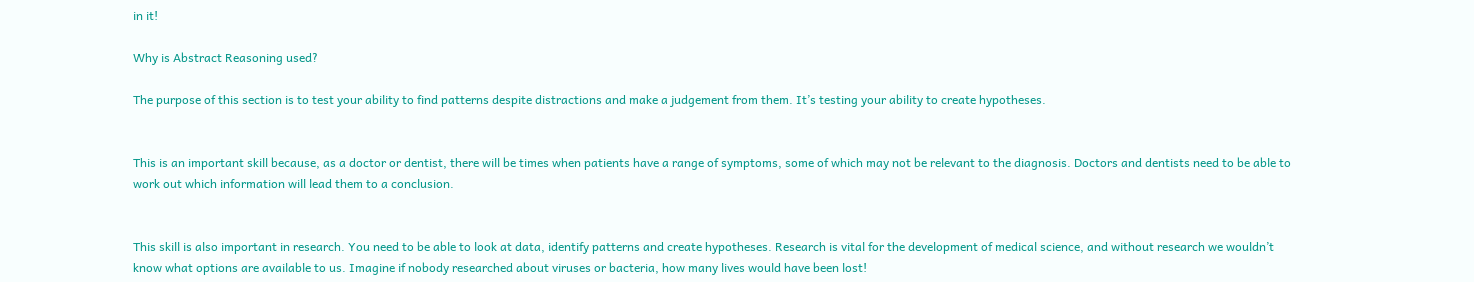in it!

Why is Abstract Reasoning used?

The purpose of this section is to test your ability to find patterns despite distractions and make a judgement from them. It’s testing your ability to create hypotheses.


This is an important skill because, as a doctor or dentist, there will be times when patients have a range of symptoms, some of which may not be relevant to the diagnosis. Doctors and dentists need to be able to work out which information will lead them to a conclusion.


This skill is also important in research. You need to be able to look at data, identify patterns and create hypotheses. Research is vital for the development of medical science, and without research we wouldn’t know what options are available to us. Imagine if nobody researched about viruses or bacteria, how many lives would have been lost!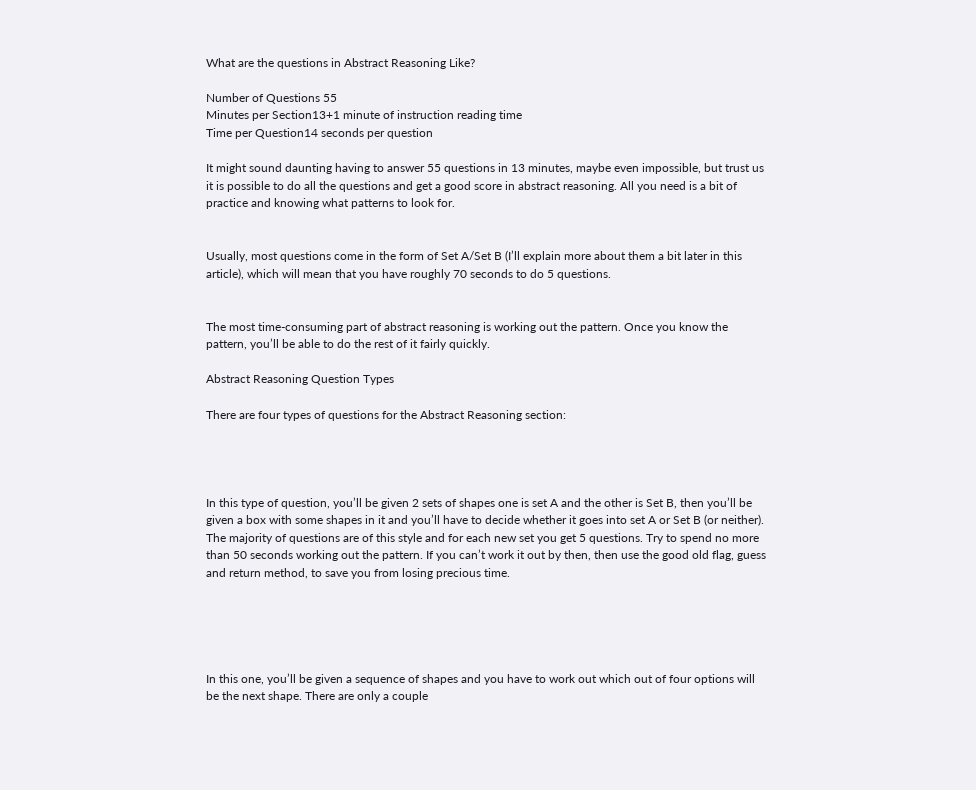What are the questions in Abstract Reasoning Like?

Number of Questions 55
Minutes per Section13+1 minute of instruction reading time
Time per Question14 seconds per question

It might sound daunting having to answer 55 questions in 13 minutes, maybe even impossible, but trust us it is possible to do all the questions and get a good score in abstract reasoning. All you need is a bit of practice and knowing what patterns to look for.


Usually, most questions come in the form of Set A/Set B (I’ll explain more about them a bit later in this article), which will mean that you have roughly 70 seconds to do 5 questions.


The most time-consuming part of abstract reasoning is working out the pattern. Once you know the pattern, you’ll be able to do the rest of it fairly quickly.

Abstract Reasoning Question Types

There are four types of questions for the Abstract Reasoning section:




In this type of question, you’ll be given 2 sets of shapes one is set A and the other is Set B, then you’ll be given a box with some shapes in it and you’ll have to decide whether it goes into set A or Set B (or neither). The majority of questions are of this style and for each new set you get 5 questions. Try to spend no more than 50 seconds working out the pattern. If you can’t work it out by then, then use the good old flag, guess and return method, to save you from losing precious time.





In this one, you’ll be given a sequence of shapes and you have to work out which out of four options will be the next shape. There are only a couple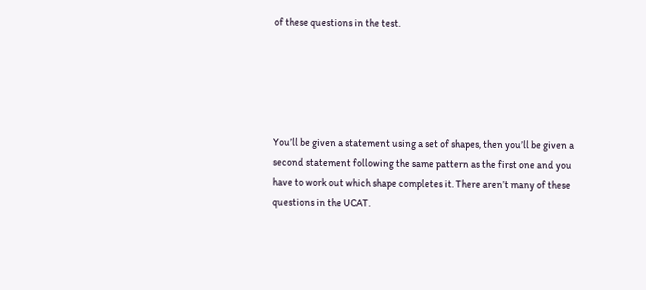of these questions in the test.





You’ll be given a statement using a set of shapes, then you’ll be given a second statement following the same pattern as the first one and you have to work out which shape completes it. There aren’t many of these questions in the UCAT.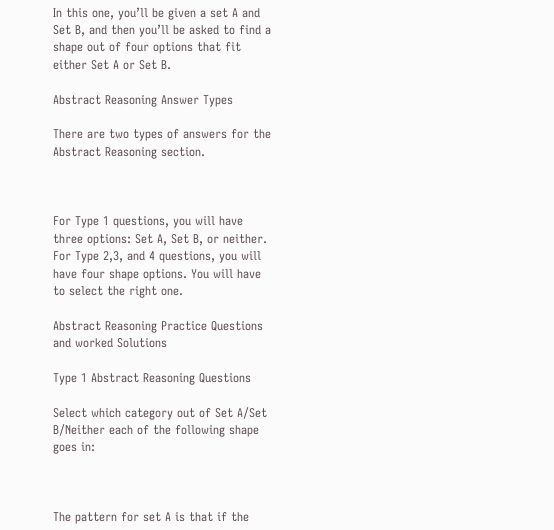In this one, you’ll be given a set A and Set B, and then you’ll be asked to find a shape out of four options that fit either Set A or Set B.

Abstract Reasoning Answer Types

There are two types of answers for the Abstract Reasoning section.



For Type 1 questions, you will have three options: Set A, Set B, or neither. For Type 2,3, and 4 questions, you will have four shape options. You will have to select the right one.

Abstract Reasoning Practice Questions and worked Solutions

Type 1 Abstract Reasoning Questions

Select which category out of Set A/Set B/Neither each of the following shape goes in:



The pattern for set A is that if the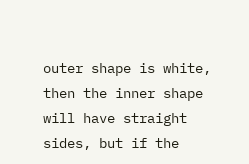outer shape is white, then the inner shape will have straight sides, but if the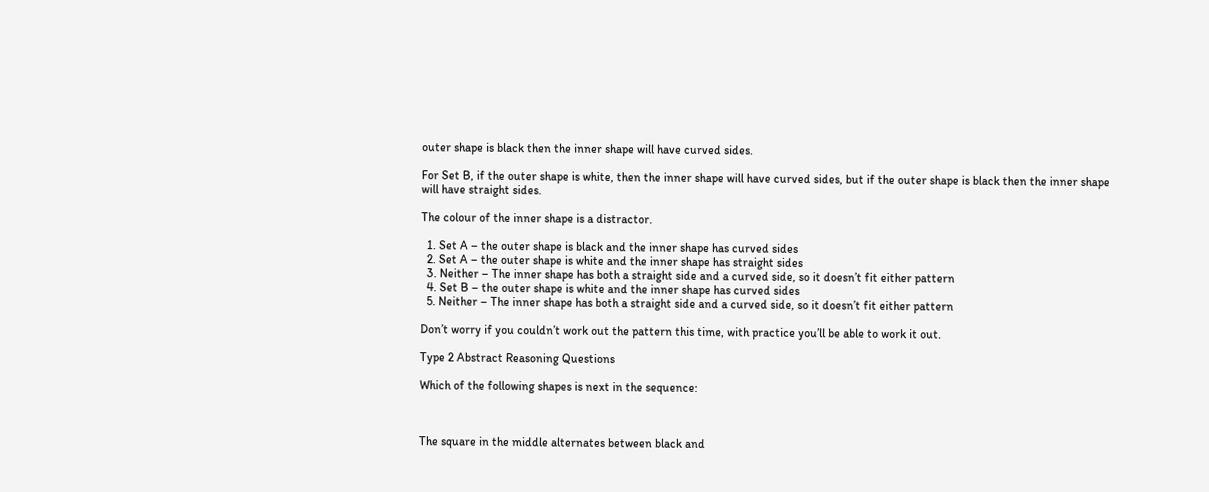outer shape is black then the inner shape will have curved sides.

For Set B, if the outer shape is white, then the inner shape will have curved sides, but if the outer shape is black then the inner shape will have straight sides.

The colour of the inner shape is a distractor.

  1. Set A – the outer shape is black and the inner shape has curved sides
  2. Set A – the outer shape is white and the inner shape has straight sides
  3. Neither – The inner shape has both a straight side and a curved side, so it doesn’t fit either pattern
  4. Set B – the outer shape is white and the inner shape has curved sides
  5. Neither – The inner shape has both a straight side and a curved side, so it doesn’t fit either pattern

Don’t worry if you couldn’t work out the pattern this time, with practice you’ll be able to work it out.

Type 2 Abstract Reasoning Questions

Which of the following shapes is next in the sequence:



The square in the middle alternates between black and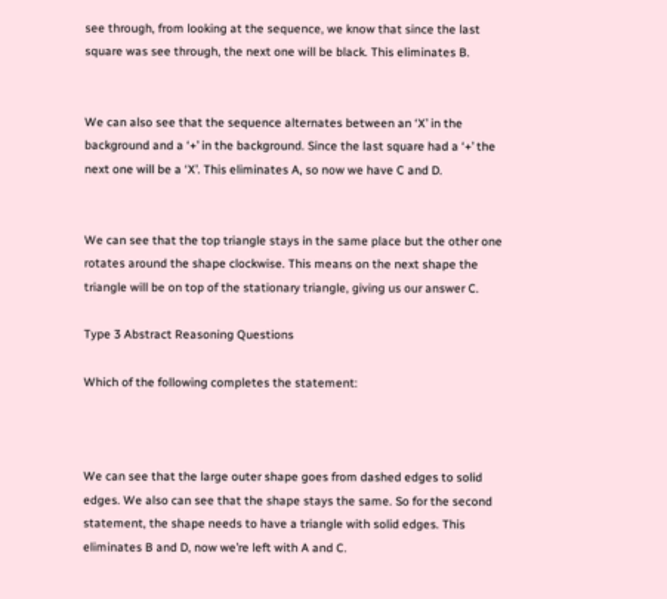see through, from looking at the sequence, we know that since the last square was see through, the next one will be black. This eliminates B.


We can also see that the sequence alternates between an ‘X’ in the background and a ‘+’ in the background. Since the last square had a ‘+’ the next one will be a ‘X’. This eliminates A, so now we have C and D.


We can see that the top triangle stays in the same place but the other one rotates around the shape clockwise. This means on the next shape the triangle will be on top of the stationary triangle, giving us our answer C.

Type 3 Abstract Reasoning Questions

Which of the following completes the statement:



We can see that the large outer shape goes from dashed edges to solid edges. We also can see that the shape stays the same. So for the second statement, the shape needs to have a triangle with solid edges. This eliminates B and D, now we’re left with A and C.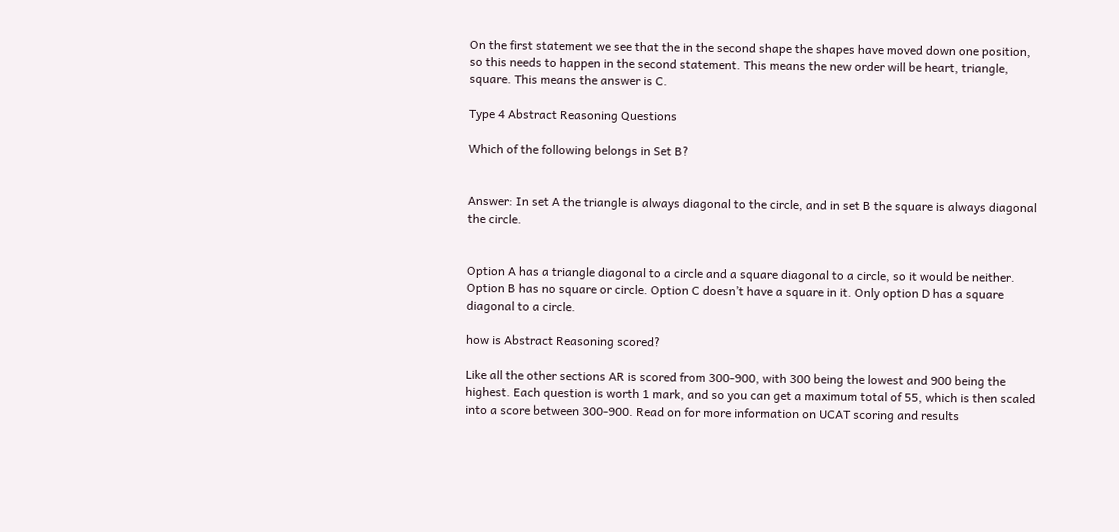On the first statement we see that the in the second shape the shapes have moved down one position, so this needs to happen in the second statement. This means the new order will be heart, triangle, square. This means the answer is C.

Type 4 Abstract Reasoning Questions

Which of the following belongs in Set B?


Answer: In set A the triangle is always diagonal to the circle, and in set B the square is always diagonal the circle.


Option A has a triangle diagonal to a circle and a square diagonal to a circle, so it would be neither. Option B has no square or circle. Option C doesn’t have a square in it. Only option D has a square diagonal to a circle.

how is Abstract Reasoning scored?

Like all the other sections AR is scored from 300-900, with 300 being the lowest and 900 being the highest. Each question is worth 1 mark, and so you can get a maximum total of 55, which is then scaled into a score between 300-900. Read on for more information on UCAT scoring and results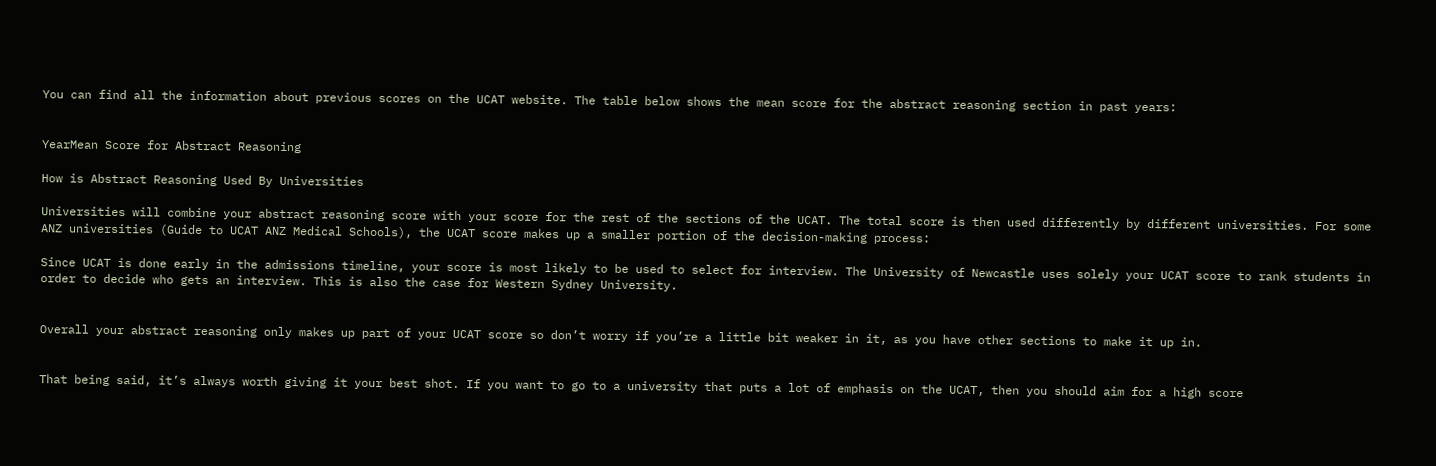You can find all the information about previous scores on the UCAT website. The table below shows the mean score for the abstract reasoning section in past years:


YearMean Score for Abstract Reasoning

How is Abstract Reasoning Used By Universities

Universities will combine your abstract reasoning score with your score for the rest of the sections of the UCAT. The total score is then used differently by different universities. For some ANZ universities (Guide to UCAT ANZ Medical Schools), the UCAT score makes up a smaller portion of the decision-making process:

Since UCAT is done early in the admissions timeline, your score is most likely to be used to select for interview. The University of Newcastle uses solely your UCAT score to rank students in order to decide who gets an interview. This is also the case for Western Sydney University.


Overall your abstract reasoning only makes up part of your UCAT score so don’t worry if you’re a little bit weaker in it, as you have other sections to make it up in.


That being said, it’s always worth giving it your best shot. If you want to go to a university that puts a lot of emphasis on the UCAT, then you should aim for a high score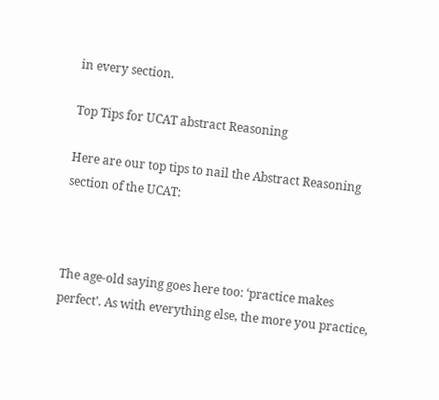in every section.

Top Tips for UCAT abstract Reasoning

Here are our top tips to nail the Abstract Reasoning section of the UCAT:



The age-old saying goes here too: ‘practice makes perfect’. As with everything else, the more you practice,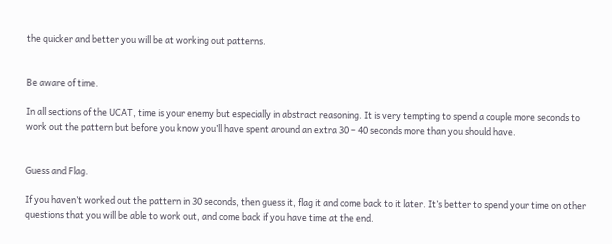the quicker and better you will be at working out patterns.


Be aware of time.

In all sections of the UCAT, time is your enemy but especially in abstract reasoning. It is very tempting to spend a couple more seconds to work out the pattern but before you know you’ll have spent around an extra 30 – 40 seconds more than you should have.


Guess and Flag.

If you haven’t worked out the pattern in 30 seconds, then guess it, flag it and come back to it later. It’s better to spend your time on other questions that you will be able to work out, and come back if you have time at the end.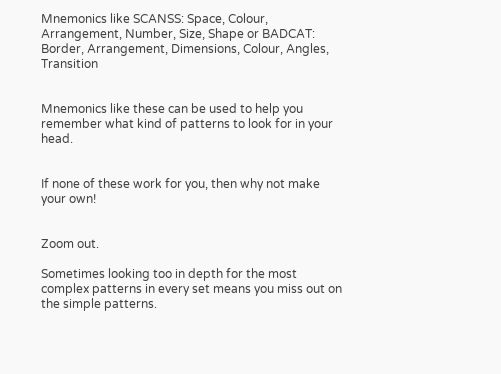Mnemonics like SCANSS: Space, Colour, Arrangement, Number, Size, Shape or BADCAT: Border, Arrangement, Dimensions, Colour, Angles, Transition


Mnemonics like these can be used to help you remember what kind of patterns to look for in your head.


If none of these work for you, then why not make your own!


Zoom out.

Sometimes looking too in depth for the most complex patterns in every set means you miss out on the simple patterns.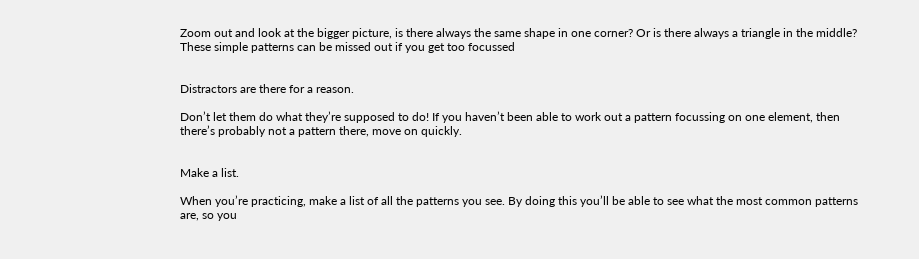Zoom out and look at the bigger picture, is there always the same shape in one corner? Or is there always a triangle in the middle? These simple patterns can be missed out if you get too focussed


Distractors are there for a reason.

Don’t let them do what they’re supposed to do! If you haven’t been able to work out a pattern focussing on one element, then there’s probably not a pattern there, move on quickly.


Make a list.

When you’re practicing, make a list of all the patterns you see. By doing this you’ll be able to see what the most common patterns are, so you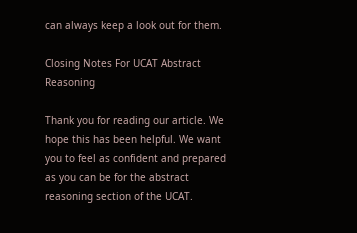can always keep a look out for them.

Closing Notes For UCAT Abstract Reasoning

Thank you for reading our article. We hope this has been helpful. We want you to feel as confident and prepared as you can be for the abstract reasoning section of the UCAT.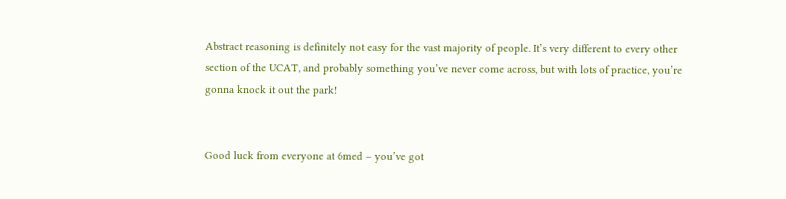Abstract reasoning is definitely not easy for the vast majority of people. It’s very different to every other section of the UCAT, and probably something you’ve never come across, but with lots of practice, you’re gonna knock it out the park!


Good luck from everyone at 6med – you’ve got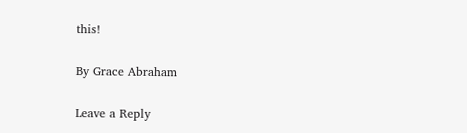this!

By Grace Abraham

Leave a Reply